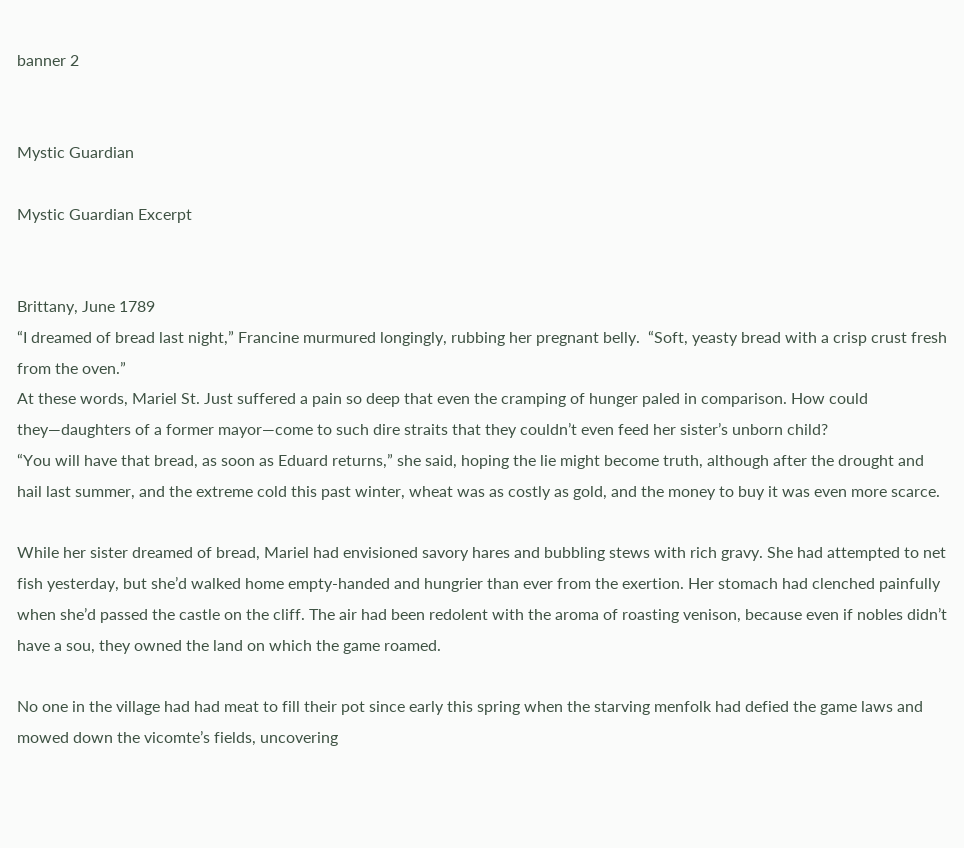banner 2


Mystic Guardian

Mystic Guardian Excerpt


Brittany, June 1789
“I dreamed of bread last night,” Francine murmured longingly, rubbing her pregnant belly.  “Soft, yeasty bread with a crisp crust fresh from the oven.”
At these words, Mariel St. Just suffered a pain so deep that even the cramping of hunger paled in comparison. How could they—daughters of a former mayor—come to such dire straits that they couldn’t even feed her sister’s unborn child?
“You will have that bread, as soon as Eduard returns,” she said, hoping the lie might become truth, although after the drought and hail last summer, and the extreme cold this past winter, wheat was as costly as gold, and the money to buy it was even more scarce.

While her sister dreamed of bread, Mariel had envisioned savory hares and bubbling stews with rich gravy. She had attempted to net fish yesterday, but she’d walked home empty-handed and hungrier than ever from the exertion. Her stomach had clenched painfully when she’d passed the castle on the cliff. The air had been redolent with the aroma of roasting venison, because even if nobles didn’t have a sou, they owned the land on which the game roamed.

No one in the village had had meat to fill their pot since early this spring when the starving menfolk had defied the game laws and mowed down the vicomte’s fields, uncovering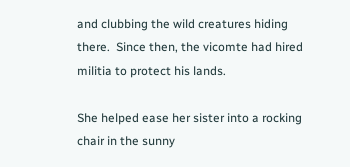and clubbing the wild creatures hiding there.  Since then, the vicomte had hired militia to protect his lands.

She helped ease her sister into a rocking chair in the sunny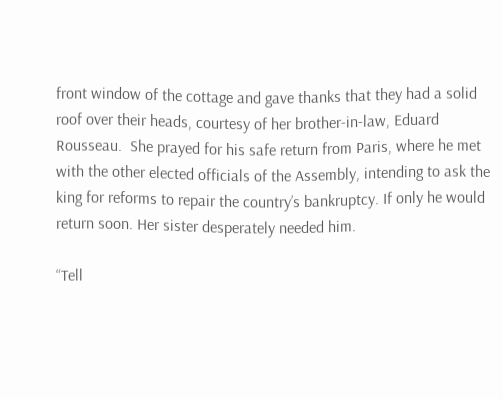front window of the cottage and gave thanks that they had a solid roof over their heads, courtesy of her brother-in-law, Eduard Rousseau.  She prayed for his safe return from Paris, where he met with the other elected officials of the Assembly, intending to ask the king for reforms to repair the country’s bankruptcy. If only he would return soon. Her sister desperately needed him.

“Tell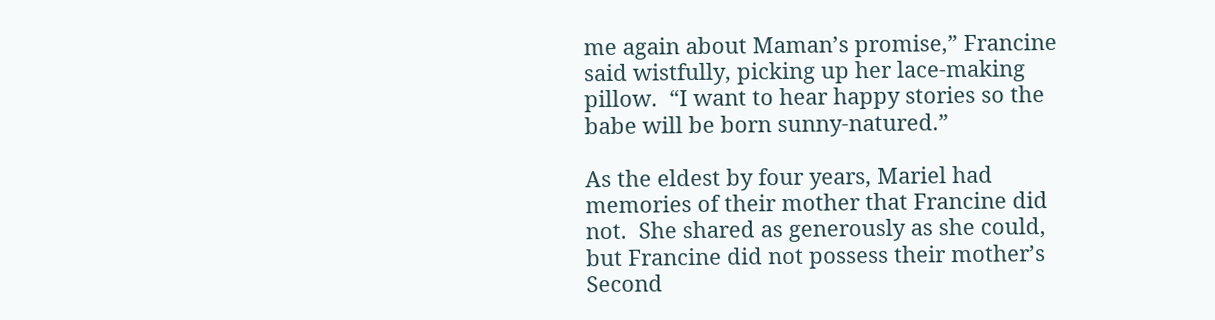me again about Maman’s promise,” Francine said wistfully, picking up her lace-making pillow.  “I want to hear happy stories so the babe will be born sunny-natured.”

As the eldest by four years, Mariel had memories of their mother that Francine did not.  She shared as generously as she could, but Francine did not possess their mother’s Second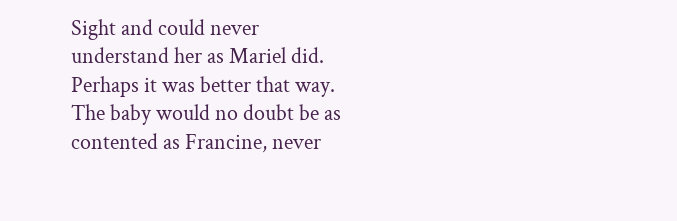Sight and could never understand her as Mariel did. Perhaps it was better that way.  The baby would no doubt be as contented as Francine, never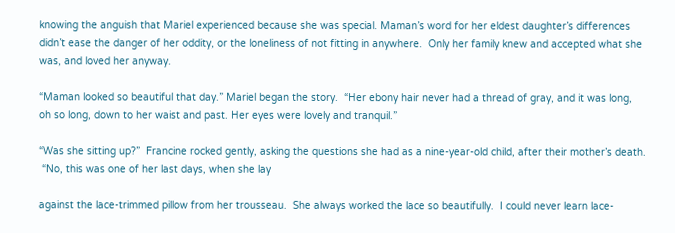knowing the anguish that Mariel experienced because she was special. Maman’s word for her eldest daughter’s differences didn’t ease the danger of her oddity, or the loneliness of not fitting in anywhere.  Only her family knew and accepted what she was, and loved her anyway.

“Maman looked so beautiful that day.” Mariel began the story.  “Her ebony hair never had a thread of gray, and it was long, oh so long, down to her waist and past. Her eyes were lovely and tranquil.”

“Was she sitting up?”  Francine rocked gently, asking the questions she had as a nine-year-old child, after their mother’s death.
 “No, this was one of her last days, when she lay

against the lace-trimmed pillow from her trousseau.  She always worked the lace so beautifully.  I could never learn lace-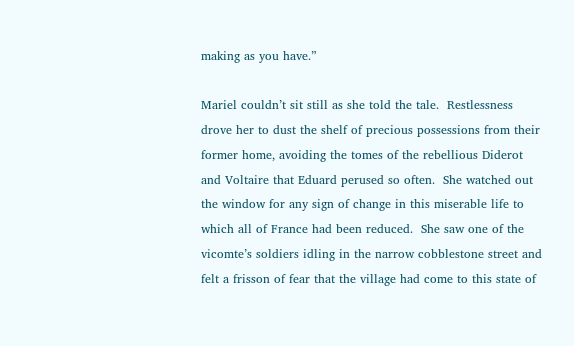making as you have.”

Mariel couldn’t sit still as she told the tale.  Restlessness drove her to dust the shelf of precious possessions from their former home, avoiding the tomes of the rebellious Diderot and Voltaire that Eduard perused so often.  She watched out the window for any sign of change in this miserable life to which all of France had been reduced.  She saw one of the vicomte’s soldiers idling in the narrow cobblestone street and felt a frisson of fear that the village had come to this state of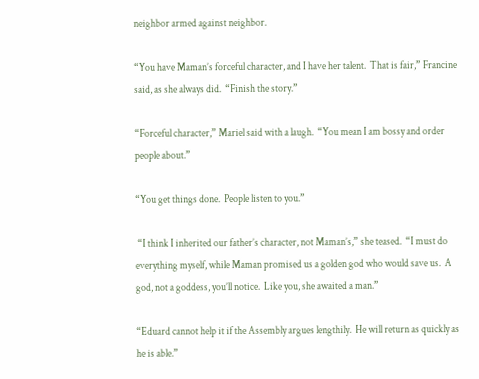neighbor armed against neighbor.

“You have Maman’s forceful character, and I have her talent.  That is fair,” Francine said, as she always did.  “Finish the story.”

“Forceful character,” Mariel said with a laugh.  “You mean I am bossy and order people about.”

“You get things done.  People listen to you.”

 “I think I inherited our father’s character, not Maman’s,” she teased.  “I must do everything myself, while Maman promised us a golden god who would save us.  A god, not a goddess, you’ll notice.  Like you, she awaited a man.”

“Eduard cannot help it if the Assembly argues lengthily.  He will return as quickly as he is able.”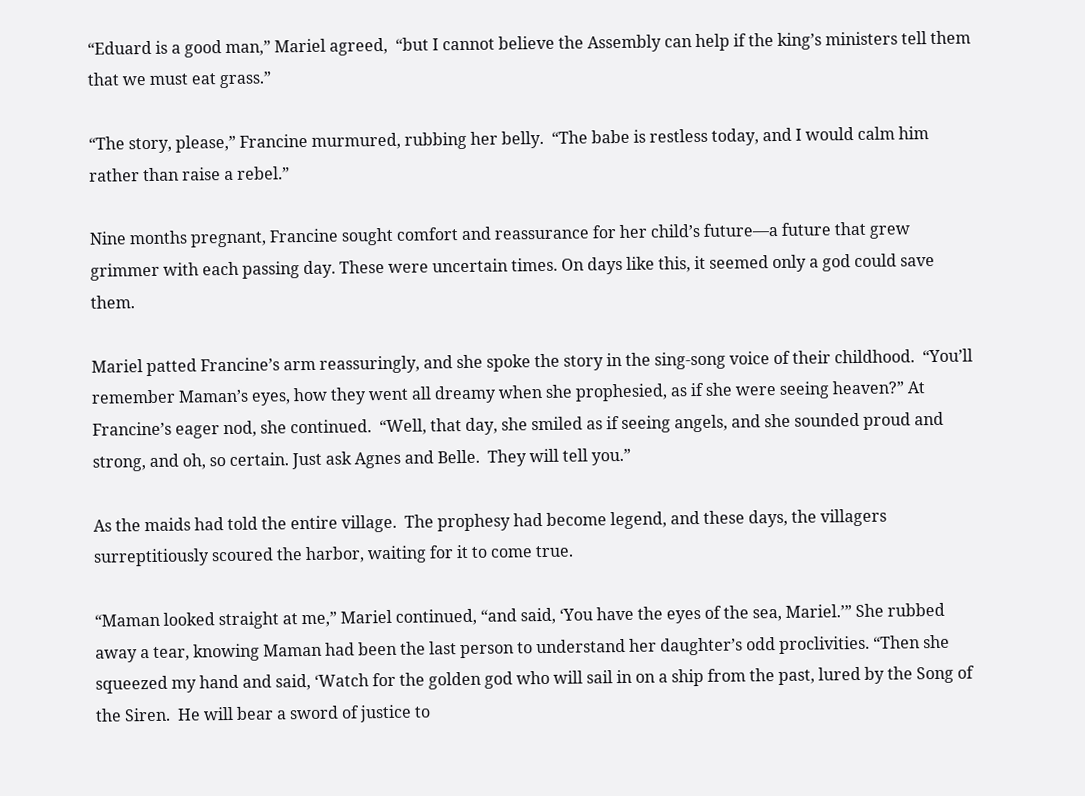“Eduard is a good man,” Mariel agreed,  “but I cannot believe the Assembly can help if the king’s ministers tell them that we must eat grass.”

“The story, please,” Francine murmured, rubbing her belly.  “The babe is restless today, and I would calm him rather than raise a rebel.”

Nine months pregnant, Francine sought comfort and reassurance for her child’s future—a future that grew grimmer with each passing day. These were uncertain times. On days like this, it seemed only a god could save them.

Mariel patted Francine’s arm reassuringly, and she spoke the story in the sing-song voice of their childhood.  “You’ll remember Maman’s eyes, how they went all dreamy when she prophesied, as if she were seeing heaven?” At Francine’s eager nod, she continued.  “Well, that day, she smiled as if seeing angels, and she sounded proud and strong, and oh, so certain. Just ask Agnes and Belle.  They will tell you.”

As the maids had told the entire village.  The prophesy had become legend, and these days, the villagers surreptitiously scoured the harbor, waiting for it to come true.

“Maman looked straight at me,” Mariel continued, “and said, ‘You have the eyes of the sea, Mariel.’” She rubbed away a tear, knowing Maman had been the last person to understand her daughter’s odd proclivities. “Then she squeezed my hand and said, ‘Watch for the golden god who will sail in on a ship from the past, lured by the Song of the Siren.  He will bear a sword of justice to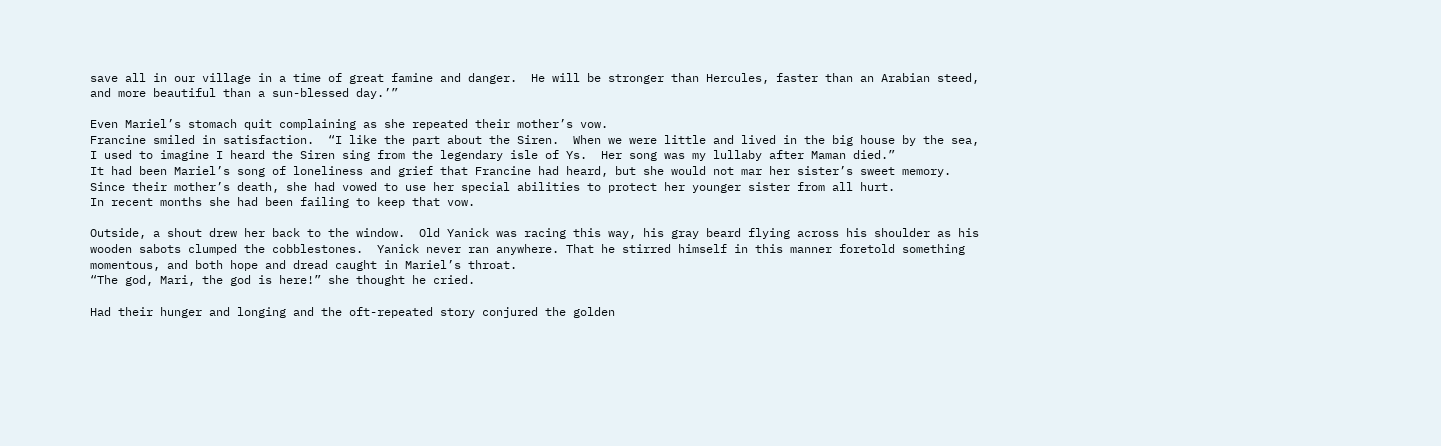save all in our village in a time of great famine and danger.  He will be stronger than Hercules, faster than an Arabian steed, and more beautiful than a sun-blessed day.’”

Even Mariel’s stomach quit complaining as she repeated their mother’s vow.
Francine smiled in satisfaction.  “I like the part about the Siren.  When we were little and lived in the big house by the sea, I used to imagine I heard the Siren sing from the legendary isle of Ys.  Her song was my lullaby after Maman died.”
It had been Mariel’s song of loneliness and grief that Francine had heard, but she would not mar her sister’s sweet memory.  Since their mother’s death, she had vowed to use her special abilities to protect her younger sister from all hurt.
In recent months she had been failing to keep that vow.

Outside, a shout drew her back to the window.  Old Yanick was racing this way, his gray beard flying across his shoulder as his wooden sabots clumped the cobblestones.  Yanick never ran anywhere. That he stirred himself in this manner foretold something momentous, and both hope and dread caught in Mariel’s throat.
“The god, Mari, the god is here!” she thought he cried.

Had their hunger and longing and the oft-repeated story conjured the golden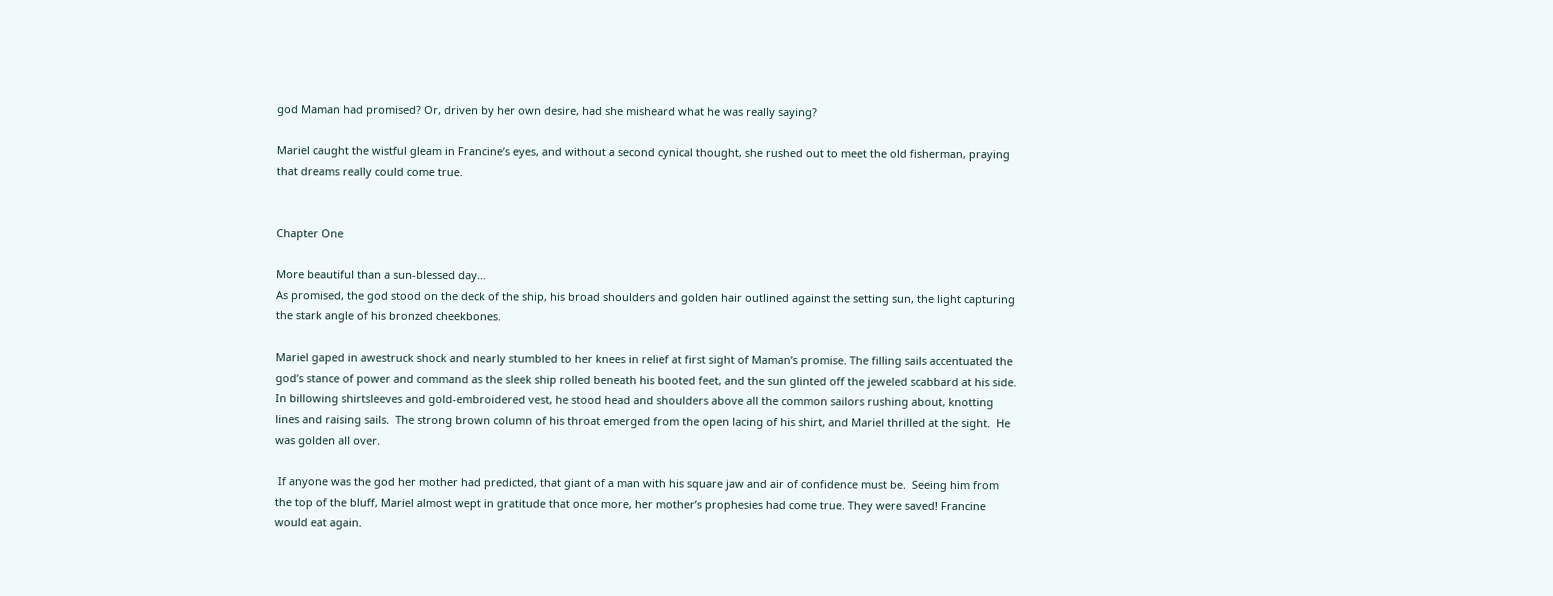god Maman had promised? Or, driven by her own desire, had she misheard what he was really saying?

Mariel caught the wistful gleam in Francine’s eyes, and without a second cynical thought, she rushed out to meet the old fisherman, praying that dreams really could come true.


Chapter One

More beautiful than a sun-blessed day…
As promised, the god stood on the deck of the ship, his broad shoulders and golden hair outlined against the setting sun, the light capturing the stark angle of his bronzed cheekbones.

Mariel gaped in awestruck shock and nearly stumbled to her knees in relief at first sight of Maman’s promise. The filling sails accentuated the god’s stance of power and command as the sleek ship rolled beneath his booted feet, and the sun glinted off the jeweled scabbard at his side.  In billowing shirtsleeves and gold-embroidered vest, he stood head and shoulders above all the common sailors rushing about, knotting lines and raising sails.  The strong brown column of his throat emerged from the open lacing of his shirt, and Mariel thrilled at the sight.  He was golden all over.

 If anyone was the god her mother had predicted, that giant of a man with his square jaw and air of confidence must be.  Seeing him from the top of the bluff, Mariel almost wept in gratitude that once more, her mother’s prophesies had come true. They were saved! Francine would eat again.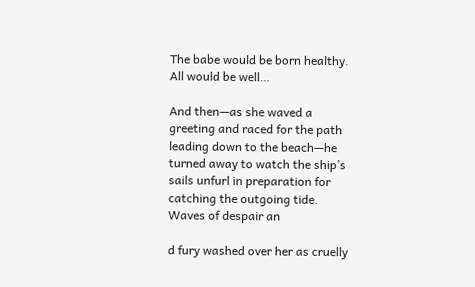The babe would be born healthy.  All would be well…

And then—as she waved a greeting and raced for the path leading down to the beach—he turned away to watch the ship’s sails unfurl in preparation for catching the outgoing tide.
Waves of despair an

d fury washed over her as cruelly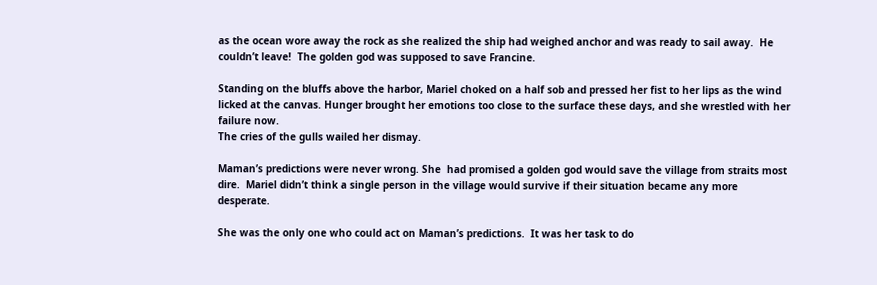as the ocean wore away the rock as she realized the ship had weighed anchor and was ready to sail away.  He couldn’t leave!  The golden god was supposed to save Francine.

Standing on the bluffs above the harbor, Mariel choked on a half sob and pressed her fist to her lips as the wind licked at the canvas. Hunger brought her emotions too close to the surface these days, and she wrestled with her failure now.
The cries of the gulls wailed her dismay.

Maman’s predictions were never wrong. She  had promised a golden god would save the village from straits most dire.  Mariel didn’t think a single person in the village would survive if their situation became any more desperate.

She was the only one who could act on Maman’s predictions.  It was her task to do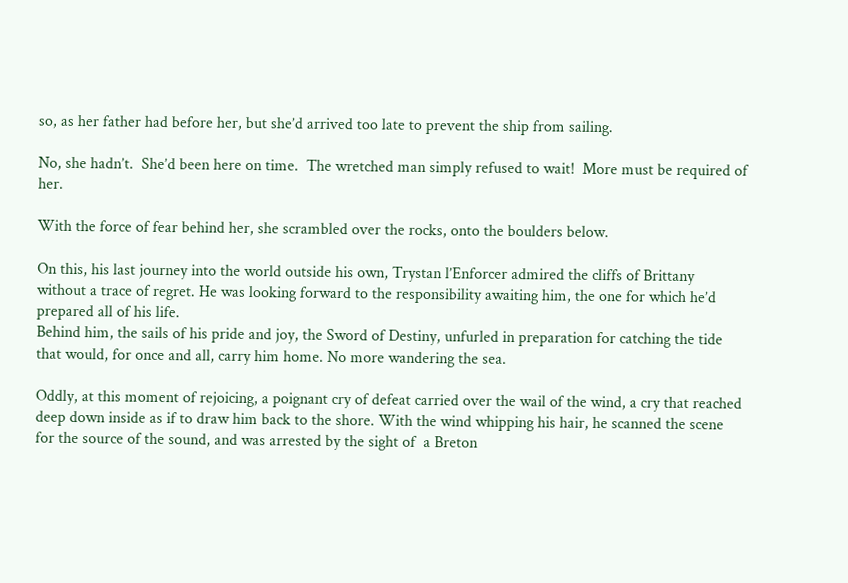so, as her father had before her, but she’d arrived too late to prevent the ship from sailing.

No, she hadn’t.  She’d been here on time.  The wretched man simply refused to wait!  More must be required of her.

With the force of fear behind her, she scrambled over the rocks, onto the boulders below.

On this, his last journey into the world outside his own, Trystan l’Enforcer admired the cliffs of Brittany without a trace of regret. He was looking forward to the responsibility awaiting him, the one for which he’d prepared all of his life.
Behind him, the sails of his pride and joy, the Sword of Destiny, unfurled in preparation for catching the tide that would, for once and all, carry him home. No more wandering the sea.

Oddly, at this moment of rejoicing, a poignant cry of defeat carried over the wail of the wind, a cry that reached deep down inside as if to draw him back to the shore. With the wind whipping his hair, he scanned the scene for the source of the sound, and was arrested by the sight of  a Breton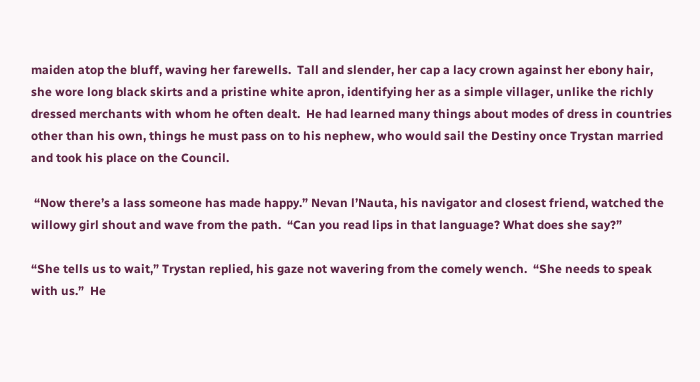maiden atop the bluff, waving her farewells.  Tall and slender, her cap a lacy crown against her ebony hair, she wore long black skirts and a pristine white apron, identifying her as a simple villager, unlike the richly dressed merchants with whom he often dealt.  He had learned many things about modes of dress in countries other than his own, things he must pass on to his nephew, who would sail the Destiny once Trystan married and took his place on the Council.

 “Now there’s a lass someone has made happy.” Nevan l’Nauta, his navigator and closest friend, watched the willowy girl shout and wave from the path.  “Can you read lips in that language? What does she say?”

“She tells us to wait,” Trystan replied, his gaze not wavering from the comely wench.  “She needs to speak with us.”  He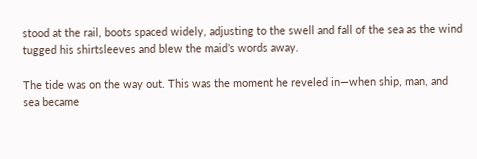stood at the rail, boots spaced widely, adjusting to the swell and fall of the sea as the wind tugged his shirtsleeves and blew the maid’s words away.

The tide was on the way out. This was the moment he reveled in—when ship, man, and sea became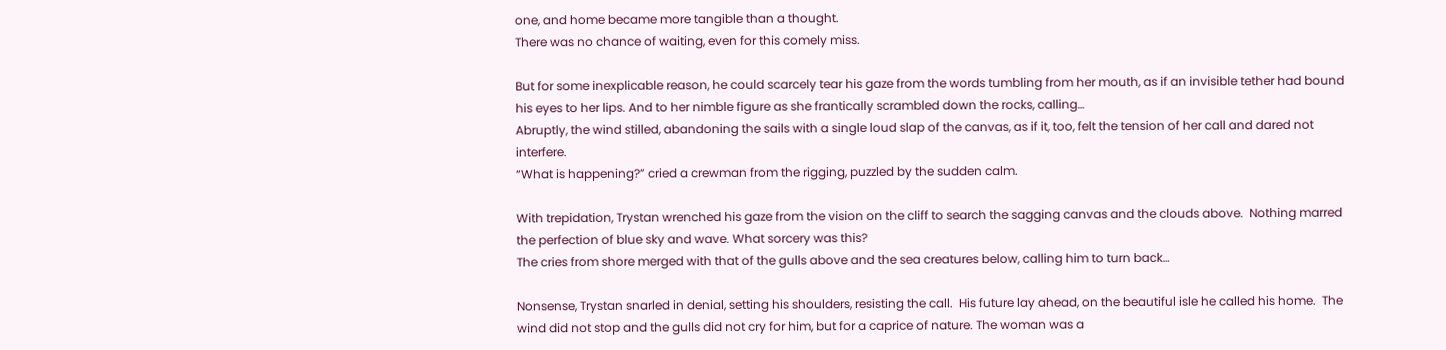one, and home became more tangible than a thought.
There was no chance of waiting, even for this comely miss.

But for some inexplicable reason, he could scarcely tear his gaze from the words tumbling from her mouth, as if an invisible tether had bound his eyes to her lips. And to her nimble figure as she frantically scrambled down the rocks, calling…
Abruptly, the wind stilled, abandoning the sails with a single loud slap of the canvas, as if it, too, felt the tension of her call and dared not interfere.
“What is happening?” cried a crewman from the rigging, puzzled by the sudden calm.

With trepidation, Trystan wrenched his gaze from the vision on the cliff to search the sagging canvas and the clouds above.  Nothing marred the perfection of blue sky and wave. What sorcery was this?
The cries from shore merged with that of the gulls above and the sea creatures below, calling him to turn back…

Nonsense, Trystan snarled in denial, setting his shoulders, resisting the call.  His future lay ahead, on the beautiful isle he called his home.  The wind did not stop and the gulls did not cry for him, but for a caprice of nature. The woman was a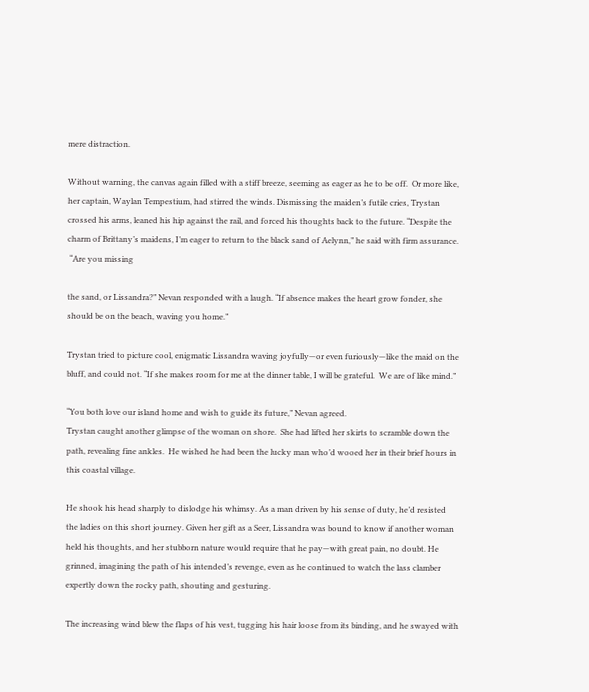mere distraction.

Without warning, the canvas again filled with a stiff breeze, seeming as eager as he to be off.  Or more like, her captain, Waylan Tempestium, had stirred the winds. Dismissing the maiden’s futile cries, Trystan crossed his arms, leaned his hip against the rail, and forced his thoughts back to the future. “Despite the charm of Brittany’s maidens, I’m eager to return to the black sand of Aelynn,” he said with firm assurance.
 “Are you missing

the sand, or Lissandra?” Nevan responded with a laugh. “If absence makes the heart grow fonder, she should be on the beach, waving you home.”

Trystan tried to picture cool, enigmatic Lissandra waving joyfully—or even furiously—like the maid on the bluff, and could not. “If she makes room for me at the dinner table, I will be grateful.  We are of like mind.”

“You both love our island home and wish to guide its future,” Nevan agreed.
Trystan caught another glimpse of the woman on shore.  She had lifted her skirts to scramble down the path, revealing fine ankles.  He wished he had been the lucky man who’d wooed her in their brief hours in this coastal village.

He shook his head sharply to dislodge his whimsy. As a man driven by his sense of duty, he’d resisted the ladies on this short journey. Given her gift as a Seer, Lissandra was bound to know if another woman held his thoughts, and her stubborn nature would require that he pay—with great pain, no doubt. He grinned, imagining the path of his intended’s revenge, even as he continued to watch the lass clamber expertly down the rocky path, shouting and gesturing.

The increasing wind blew the flaps of his vest, tugging his hair loose from its binding, and he swayed with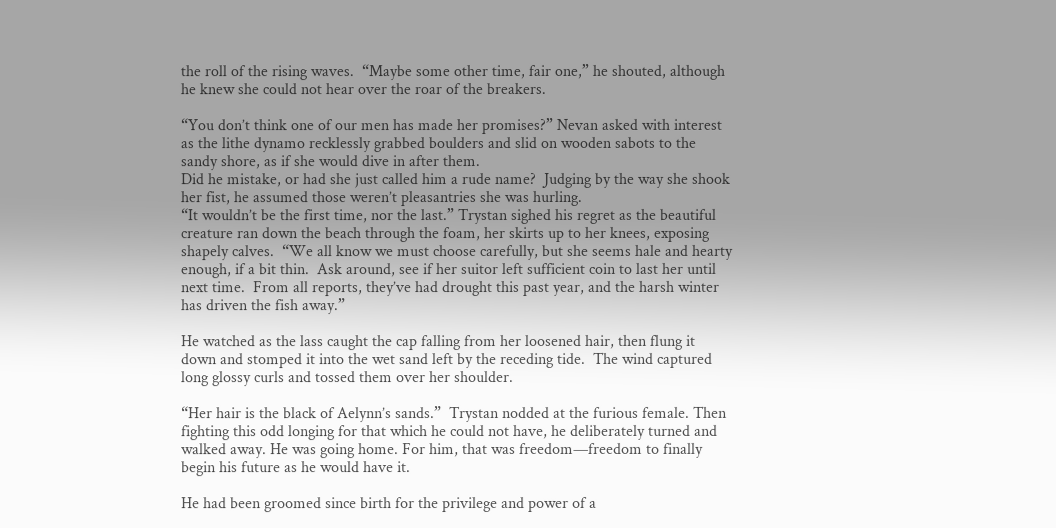the roll of the rising waves.  “Maybe some other time, fair one,” he shouted, although he knew she could not hear over the roar of the breakers.

“You don’t think one of our men has made her promises?” Nevan asked with interest as the lithe dynamo recklessly grabbed boulders and slid on wooden sabots to the sandy shore, as if she would dive in after them.
Did he mistake, or had she just called him a rude name?  Judging by the way she shook her fist, he assumed those weren’t pleasantries she was hurling.
“It wouldn’t be the first time, nor the last.” Trystan sighed his regret as the beautiful creature ran down the beach through the foam, her skirts up to her knees, exposing shapely calves.  “We all know we must choose carefully, but she seems hale and hearty enough, if a bit thin.  Ask around, see if her suitor left sufficient coin to last her until next time.  From all reports, they’ve had drought this past year, and the harsh winter has driven the fish away.”

He watched as the lass caught the cap falling from her loosened hair, then flung it down and stomped it into the wet sand left by the receding tide.  The wind captured long glossy curls and tossed them over her shoulder.

“Her hair is the black of Aelynn’s sands.”  Trystan nodded at the furious female. Then fighting this odd longing for that which he could not have, he deliberately turned and walked away. He was going home. For him, that was freedom—freedom to finally begin his future as he would have it.

He had been groomed since birth for the privilege and power of a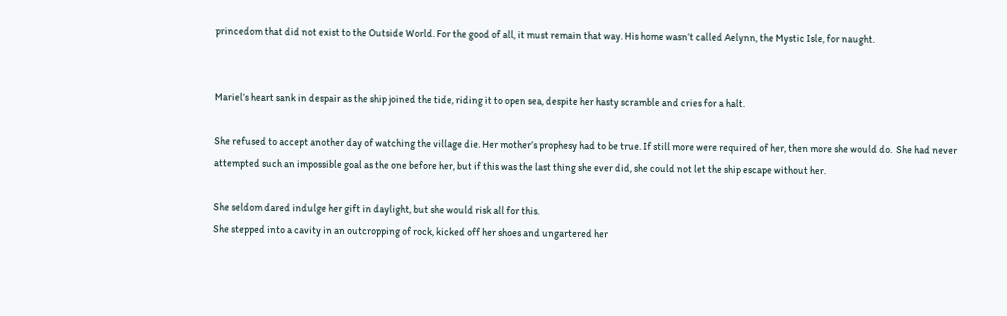princedom that did not exist to the Outside World. For the good of all, it must remain that way. His home wasn’t called Aelynn, the Mystic Isle, for naught.


Mariel’s heart sank in despair as the ship joined the tide, riding it to open sea, despite her hasty scramble and cries for a halt.

She refused to accept another day of watching the village die. Her mother’s prophesy had to be true. If still more were required of her, then more she would do.  She had never attempted such an impossible goal as the one before her, but if this was the last thing she ever did, she could not let the ship escape without her.

She seldom dared indulge her gift in daylight, but she would risk all for this.
She stepped into a cavity in an outcropping of rock, kicked off her shoes and ungartered her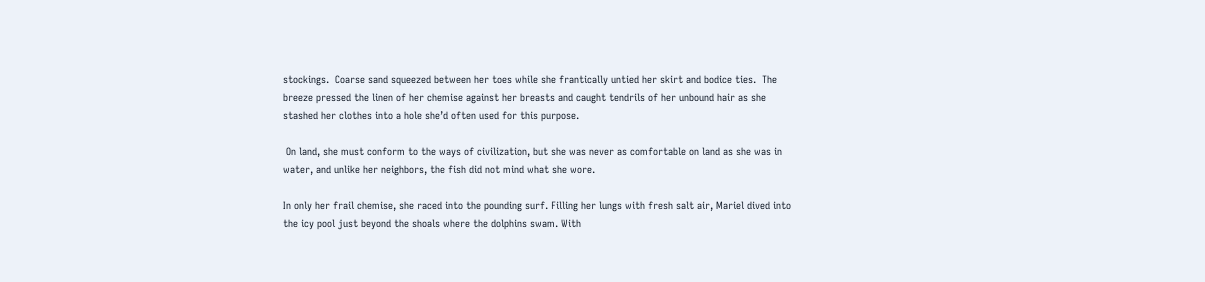stockings.  Coarse sand squeezed between her toes while she frantically untied her skirt and bodice ties.  The breeze pressed the linen of her chemise against her breasts and caught tendrils of her unbound hair as she stashed her clothes into a hole she’d often used for this purpose.

 On land, she must conform to the ways of civilization, but she was never as comfortable on land as she was in water, and unlike her neighbors, the fish did not mind what she wore.

In only her frail chemise, she raced into the pounding surf. Filling her lungs with fresh salt air, Mariel dived into the icy pool just beyond the shoals where the dolphins swam. With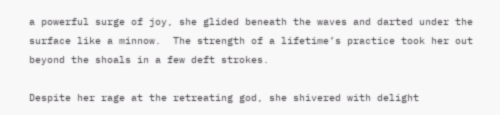a powerful surge of joy, she glided beneath the waves and darted under the surface like a minnow.  The strength of a lifetime’s practice took her out beyond the shoals in a few deft strokes.

Despite her rage at the retreating god, she shivered with delight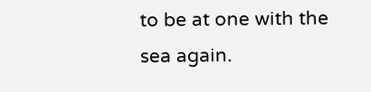to be at one with the sea again.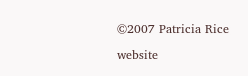©2007 Patricia Rice

website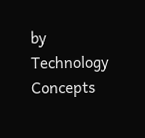by Technology Concepts